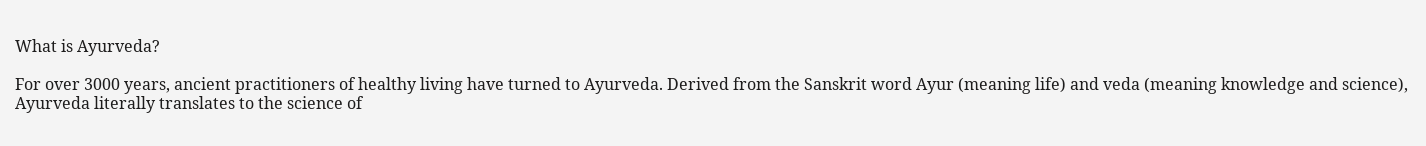What is Ayurveda?

For over 3000 years, ancient practitioners of healthy living have turned to Ayurveda. Derived from the Sanskrit word Ayur (meaning life) and veda (meaning knowledge and science), Ayurveda literally translates to the science of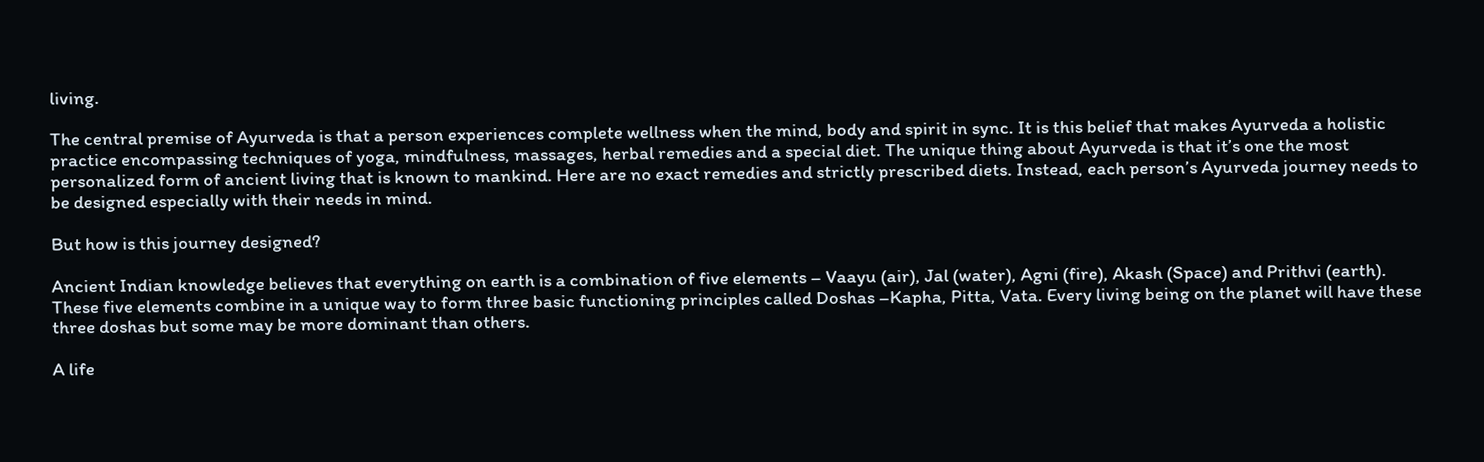living.

The central premise of Ayurveda is that a person experiences complete wellness when the mind, body and spirit in sync. It is this belief that makes Ayurveda a holistic practice encompassing techniques of yoga, mindfulness, massages, herbal remedies and a special diet. The unique thing about Ayurveda is that it’s one the most personalized form of ancient living that is known to mankind. Here are no exact remedies and strictly prescribed diets. Instead, each person’s Ayurveda journey needs to be designed especially with their needs in mind.

But how is this journey designed?

Ancient Indian knowledge believes that everything on earth is a combination of five elements – Vaayu (air), Jal (water), Agni (fire), Akash (Space) and Prithvi (earth). These five elements combine in a unique way to form three basic functioning principles called Doshas –Kapha, Pitta, Vata. Every living being on the planet will have these three doshas but some may be more dominant than others.

A life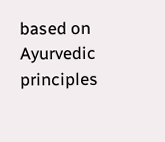based on Ayurvedic principles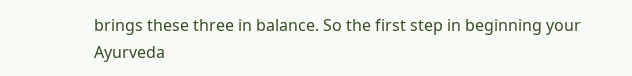brings these three in balance. So the first step in beginning your Ayurveda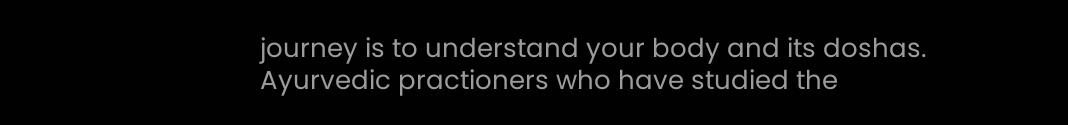journey is to understand your body and its doshas. Ayurvedic practioners who have studied the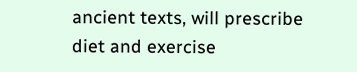ancient texts, will prescribe diet and exercise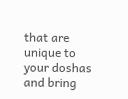that are unique to your doshas and bring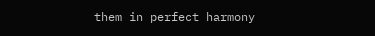them in perfect harmony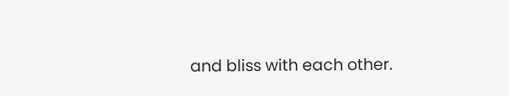and bliss with each other.